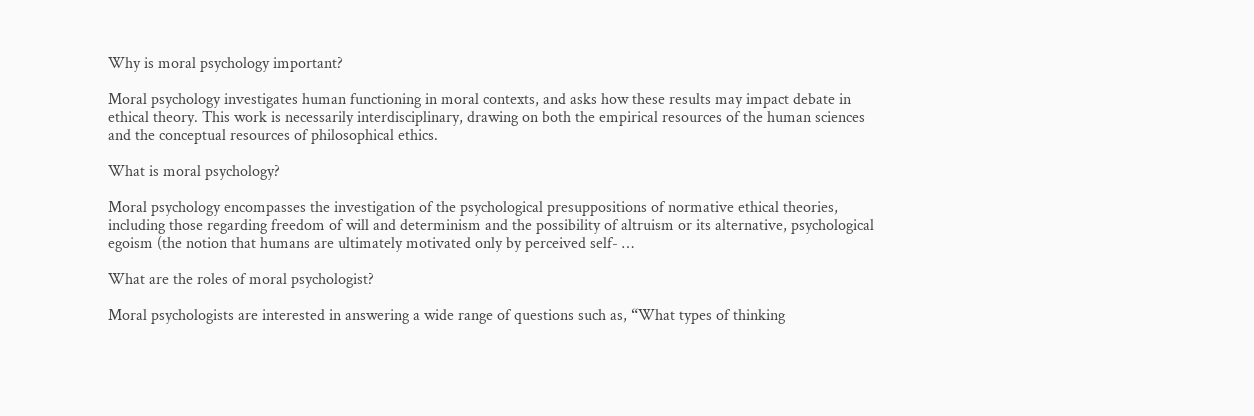Why is moral psychology important?

Moral psychology investigates human functioning in moral contexts, and asks how these results may impact debate in ethical theory. This work is necessarily interdisciplinary, drawing on both the empirical resources of the human sciences and the conceptual resources of philosophical ethics.

What is moral psychology?

Moral psychology encompasses the investigation of the psychological presuppositions of normative ethical theories, including those regarding freedom of will and determinism and the possibility of altruism or its alternative, psychological egoism (the notion that humans are ultimately motivated only by perceived self- …

What are the roles of moral psychologist?

Moral psychologists are interested in answering a wide range of questions such as, “What types of thinking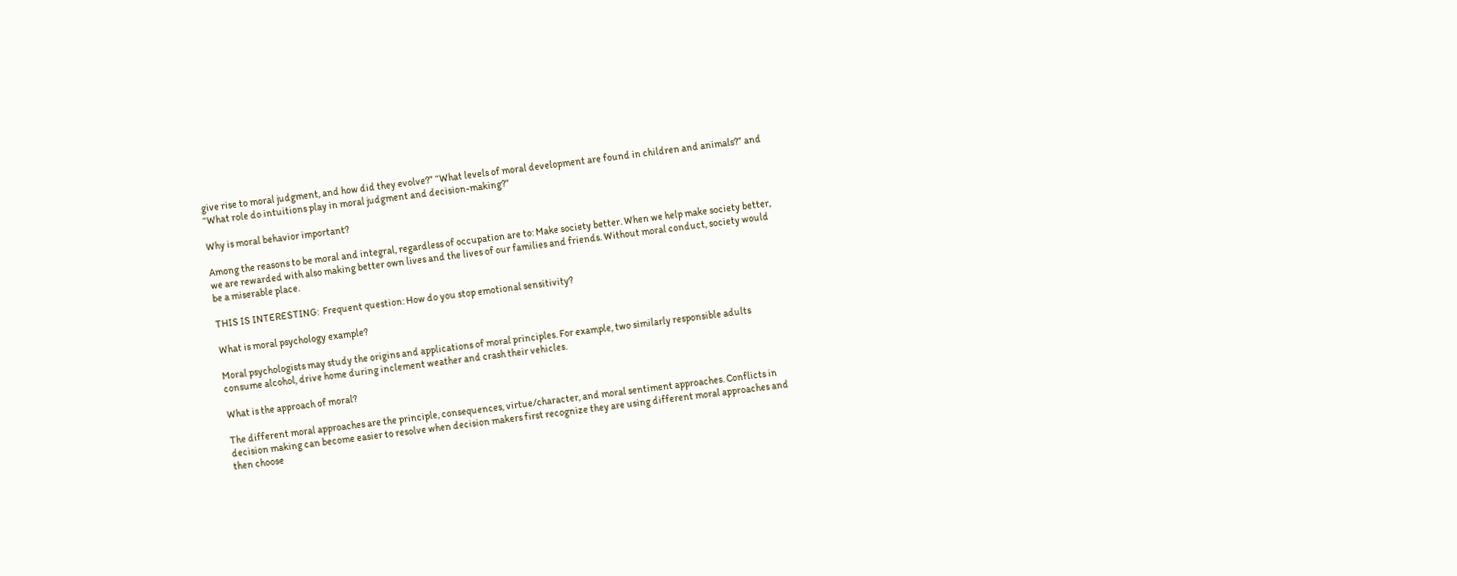give rise to moral judgment, and how did they evolve?” “What levels of moral development are found in children and animals?” and “What role do intuitions play in moral judgment and decision-making?”

Why is moral behavior important?

Among the reasons to be moral and integral, regardless of occupation are to: Make society better. When we help make society better, we are rewarded with also making better own lives and the lives of our families and friends. Without moral conduct, society would be a miserable place.

THIS IS INTERESTING:  Frequent question: How do you stop emotional sensitivity?

What is moral psychology example?

Moral psychologists may study the origins and applications of moral principles. For example, two similarly responsible adults consume alcohol, drive home during inclement weather and crash their vehicles.

What is the approach of moral?

The different moral approaches are the principle, consequences, virtue/character, and moral sentiment approaches. Conflicts in decision making can become easier to resolve when decision makers first recognize they are using different moral approaches and then choose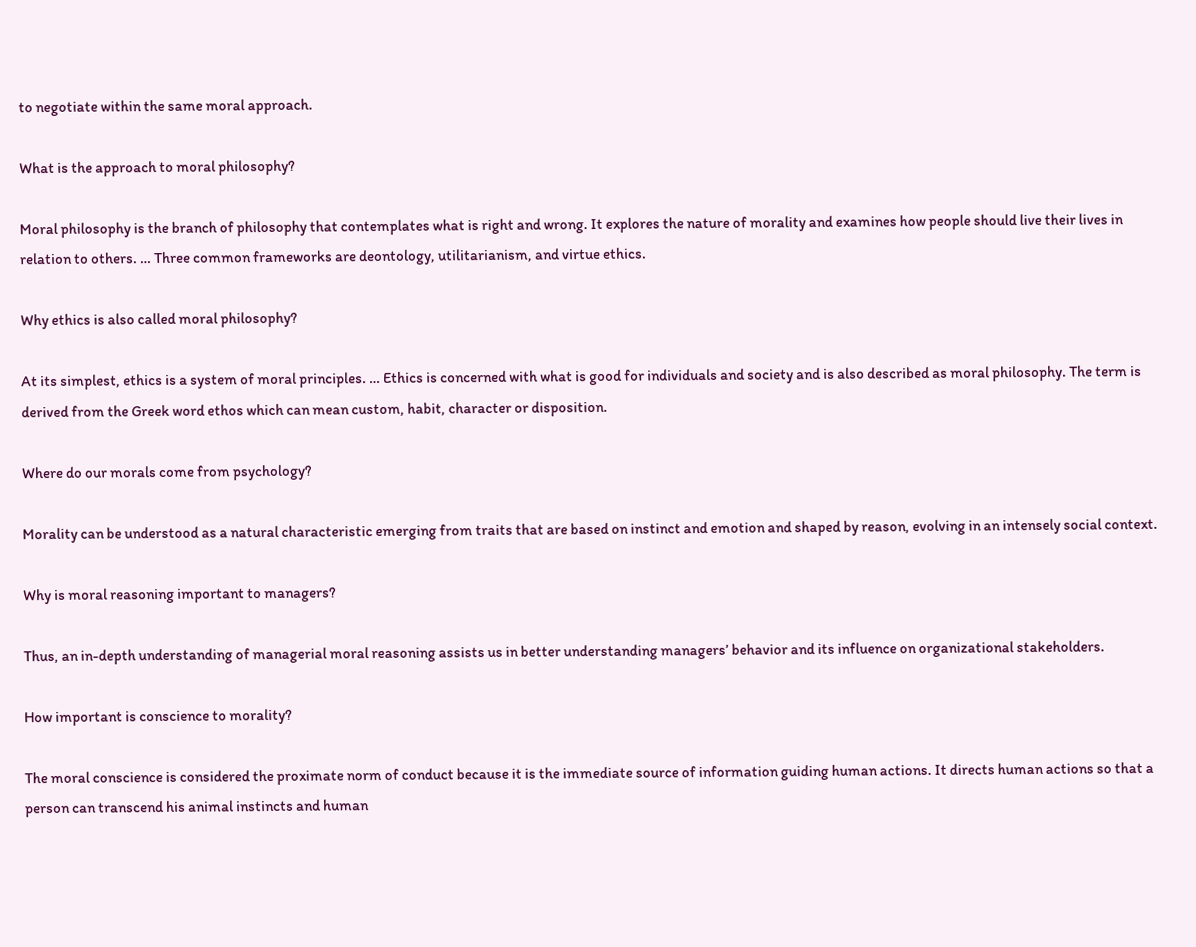to negotiate within the same moral approach.

What is the approach to moral philosophy?

Moral philosophy is the branch of philosophy that contemplates what is right and wrong. It explores the nature of morality and examines how people should live their lives in relation to others. … Three common frameworks are deontology, utilitarianism, and virtue ethics.

Why ethics is also called moral philosophy?

At its simplest, ethics is a system of moral principles. … Ethics is concerned with what is good for individuals and society and is also described as moral philosophy. The term is derived from the Greek word ethos which can mean custom, habit, character or disposition.

Where do our morals come from psychology?

Morality can be understood as a natural characteristic emerging from traits that are based on instinct and emotion and shaped by reason, evolving in an intensely social context.

Why is moral reasoning important to managers?

Thus, an in-depth understanding of managerial moral reasoning assists us in better understanding managers’ behavior and its influence on organizational stakeholders.

How important is conscience to morality?

The moral conscience is considered the proximate norm of conduct because it is the immediate source of information guiding human actions. It directs human actions so that a person can transcend his animal instincts and human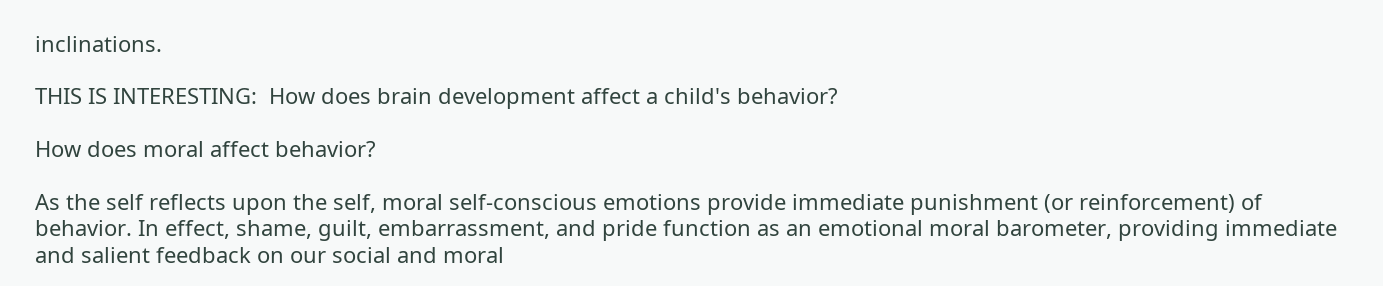inclinations.

THIS IS INTERESTING:  How does brain development affect a child's behavior?

How does moral affect behavior?

As the self reflects upon the self, moral self-conscious emotions provide immediate punishment (or reinforcement) of behavior. In effect, shame, guilt, embarrassment, and pride function as an emotional moral barometer, providing immediate and salient feedback on our social and moral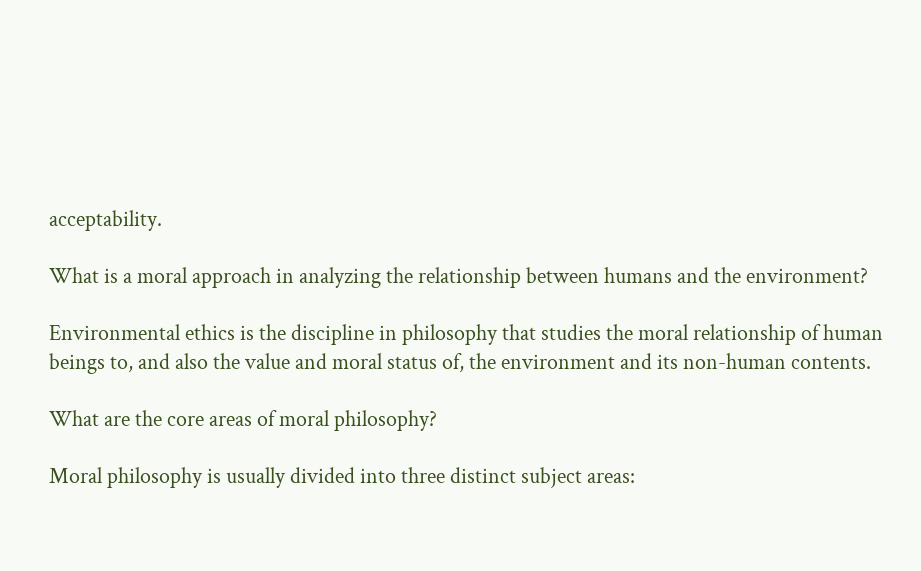acceptability.

What is a moral approach in analyzing the relationship between humans and the environment?

Environmental ethics is the discipline in philosophy that studies the moral relationship of human beings to, and also the value and moral status of, the environment and its non-human contents.

What are the core areas of moral philosophy?

Moral philosophy is usually divided into three distinct subject areas: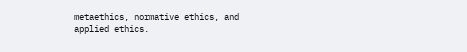metaethics, normative ethics, and applied ethics.